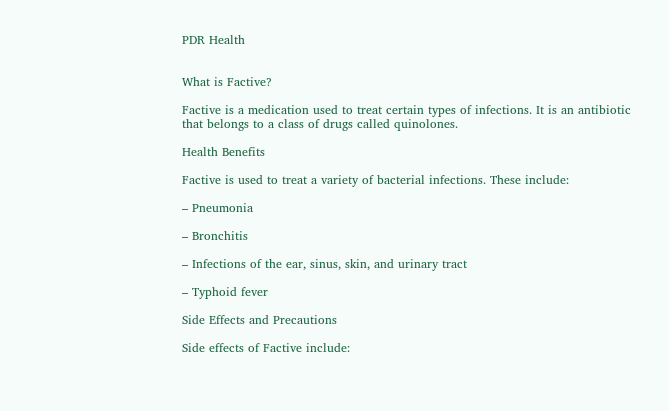PDR Health


What is Factive?

Factive is a medication used to treat certain types of infections. It is an antibiotic that belongs to a class of drugs called quinolones.

Health Benefits

Factive is used to treat a variety of bacterial infections. These include:

– Pneumonia

– Bronchitis

– Infections of the ear, sinus, skin, and urinary tract

– Typhoid fever

Side Effects and Precautions

Side effects of Factive include: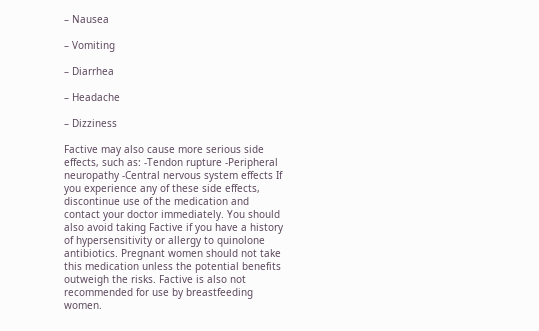– Nausea

– Vomiting

– Diarrhea

– Headache

– Dizziness

Factive may also cause more serious side effects, such as: -Tendon rupture -Peripheral neuropathy -Central nervous system effects If you experience any of these side effects, discontinue use of the medication and contact your doctor immediately. You should also avoid taking Factive if you have a history of hypersensitivity or allergy to quinolone antibiotics. Pregnant women should not take this medication unless the potential benefits outweigh the risks. Factive is also not recommended for use by breastfeeding women.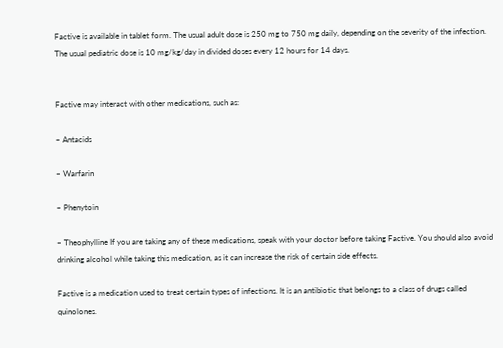Factive is available in tablet form. The usual adult dose is 250 mg to 750 mg daily, depending on the severity of the infection. The usual pediatric dose is 10 mg/kg/day in divided doses every 12 hours for 14 days.


Factive may interact with other medications, such as:

– Antacids

– Warfarin

– Phenytoin

– Theophylline If you are taking any of these medications, speak with your doctor before taking Factive. You should also avoid drinking alcohol while taking this medication, as it can increase the risk of certain side effects.

Factive is a medication used to treat certain types of infections. It is an antibiotic that belongs to a class of drugs called quinolones.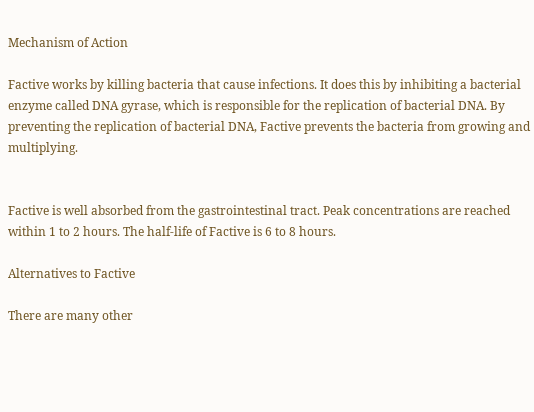Mechanism of Action

Factive works by killing bacteria that cause infections. It does this by inhibiting a bacterial enzyme called DNA gyrase, which is responsible for the replication of bacterial DNA. By preventing the replication of bacterial DNA, Factive prevents the bacteria from growing and multiplying.


Factive is well absorbed from the gastrointestinal tract. Peak concentrations are reached within 1 to 2 hours. The half-life of Factive is 6 to 8 hours.

Alternatives to Factive

There are many other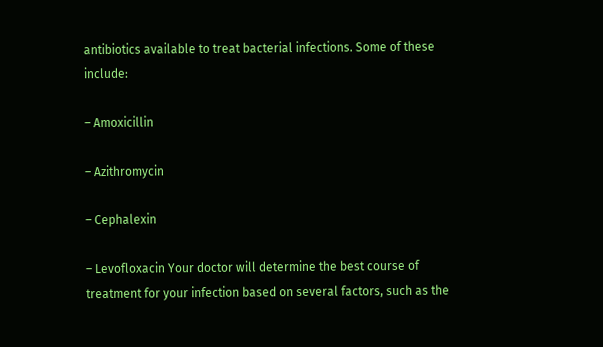antibiotics available to treat bacterial infections. Some of these include:

– Amoxicillin

– Azithromycin

– Cephalexin

– Levofloxacin Your doctor will determine the best course of treatment for your infection based on several factors, such as the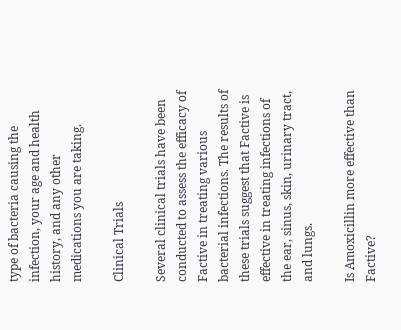type of bacteria causing the infection, your age and health history, and any other medications you are taking.

Clinical Trials

Several clinical trials have been conducted to assess the efficacy of Factive in treating various bacterial infections. The results of these trials suggest that Factive is effective in treating infections of the ear, sinus, skin, urinary tract, and lungs.

Is Amoxicillin more effective than Factive?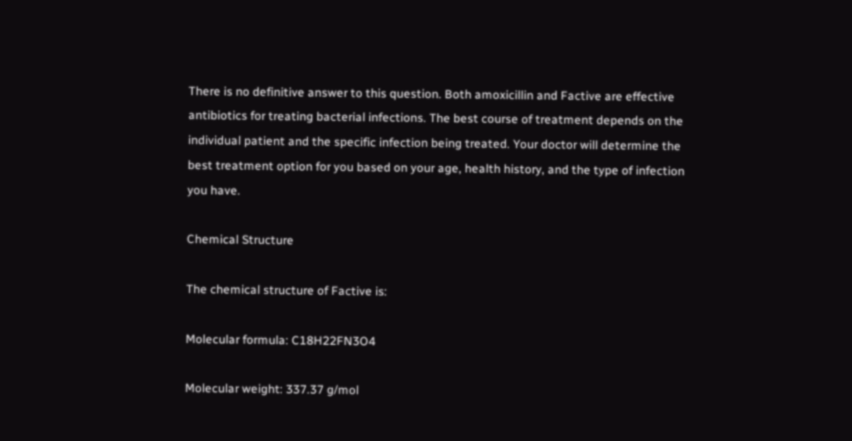There is no definitive answer to this question. Both amoxicillin and Factive are effective antibiotics for treating bacterial infections. The best course of treatment depends on the individual patient and the specific infection being treated. Your doctor will determine the best treatment option for you based on your age, health history, and the type of infection you have.

Chemical Structure

The chemical structure of Factive is:

Molecular formula: C18H22FN3O4

Molecular weight: 337.37 g/mol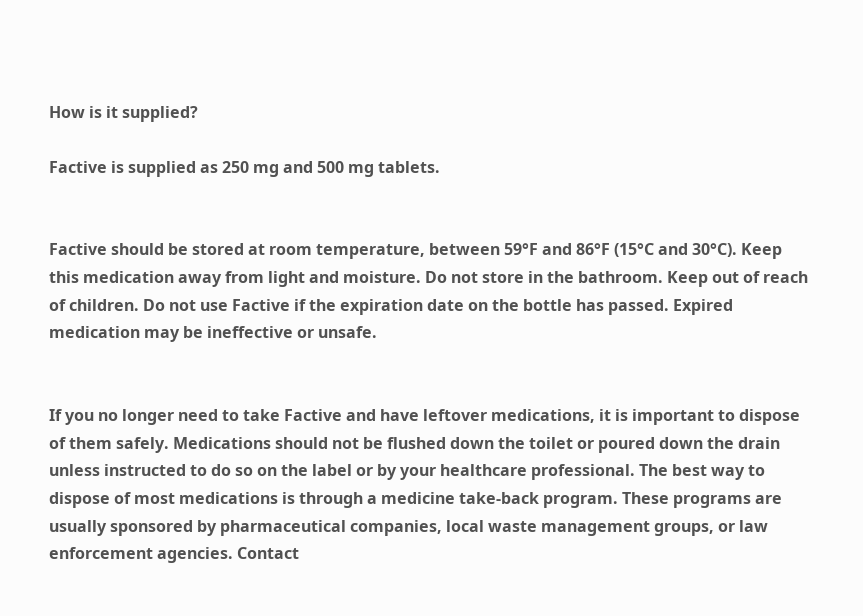How is it supplied?

Factive is supplied as 250 mg and 500 mg tablets.


Factive should be stored at room temperature, between 59°F and 86°F (15°C and 30°C). Keep this medication away from light and moisture. Do not store in the bathroom. Keep out of reach of children. Do not use Factive if the expiration date on the bottle has passed. Expired medication may be ineffective or unsafe.


If you no longer need to take Factive and have leftover medications, it is important to dispose of them safely. Medications should not be flushed down the toilet or poured down the drain unless instructed to do so on the label or by your healthcare professional. The best way to dispose of most medications is through a medicine take-back program. These programs are usually sponsored by pharmaceutical companies, local waste management groups, or law enforcement agencies. Contact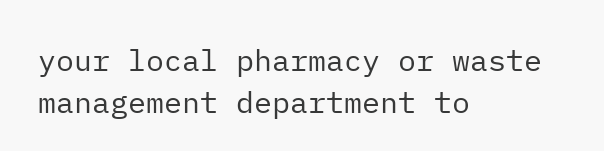your local pharmacy or waste management department to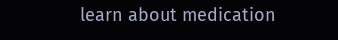learn about medication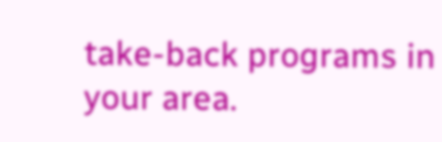take-back programs in your area.